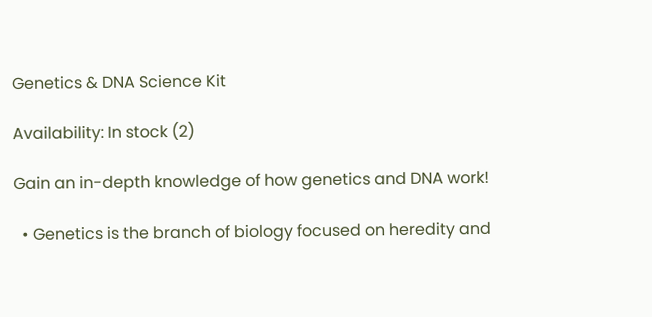Genetics & DNA Science Kit

Availability: In stock (2)

Gain an in-depth knowledge of how genetics and DNA work!

  • Genetics is the branch of biology focused on heredity and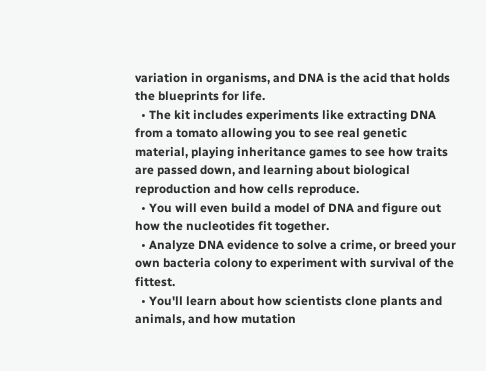variation in organisms, and DNA is the acid that holds the blueprints for life.
  • The kit includes experiments like extracting DNA from a tomato allowing you to see real genetic material, playing inheritance games to see how traits are passed down, and learning about biological reproduction and how cells reproduce.
  • You will even build a model of DNA and figure out how the nucleotides fit together.
  • Analyze DNA evidence to solve a crime, or breed your own bacteria colony to experiment with survival of the fittest.
  • You'll learn about how scientists clone plants and animals, and how mutation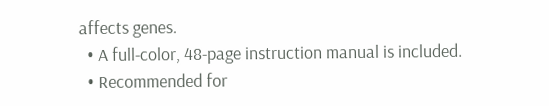affects genes.
  • A full-color, 48-page instruction manual is included.
  • Recommended for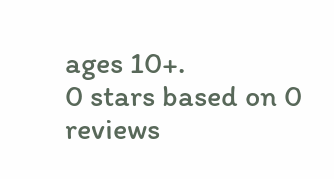ages 10+.
0 stars based on 0 reviews